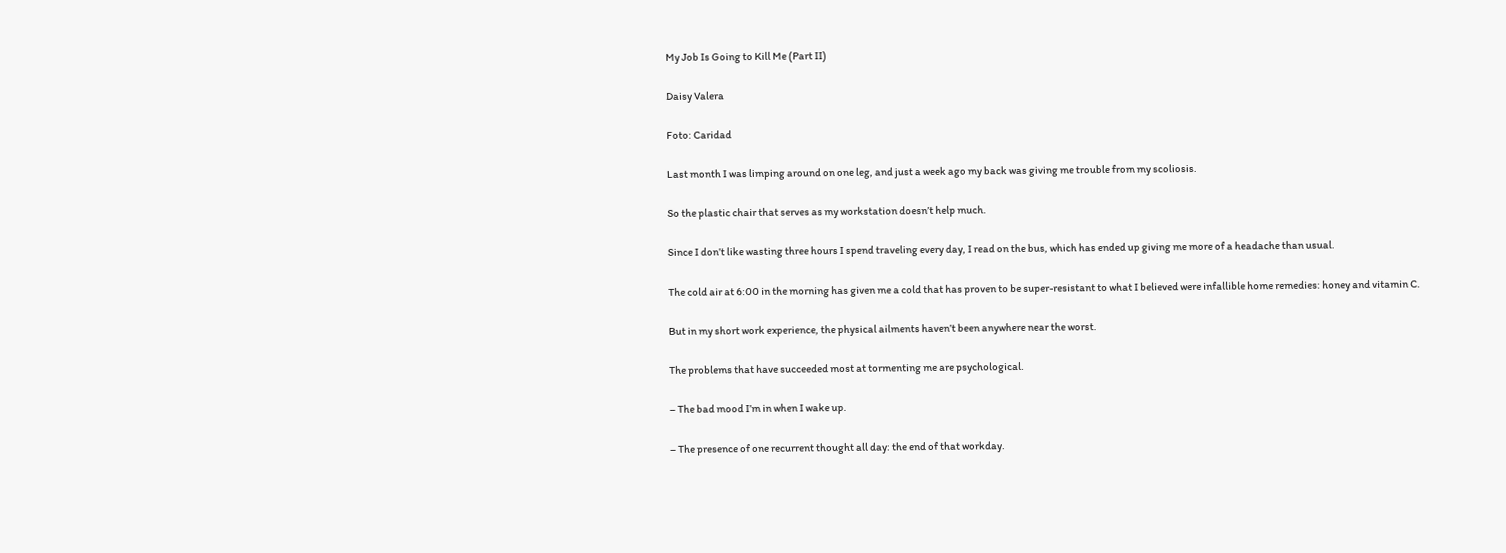My Job Is Going to Kill Me (Part II)

Daisy Valera

Foto: Caridad

Last month I was limping around on one leg, and just a week ago my back was giving me trouble from my scoliosis.

So the plastic chair that serves as my workstation doesn’t help much.

Since I don’t like wasting three hours I spend traveling every day, I read on the bus, which has ended up giving me more of a headache than usual.

The cold air at 6:00 in the morning has given me a cold that has proven to be super-resistant to what I believed were infallible home remedies: honey and vitamin C.

But in my short work experience, the physical ailments haven’t been anywhere near the worst.

The problems that have succeeded most at tormenting me are psychological.

– The bad mood I’m in when I wake up.

– The presence of one recurrent thought all day: the end of that workday.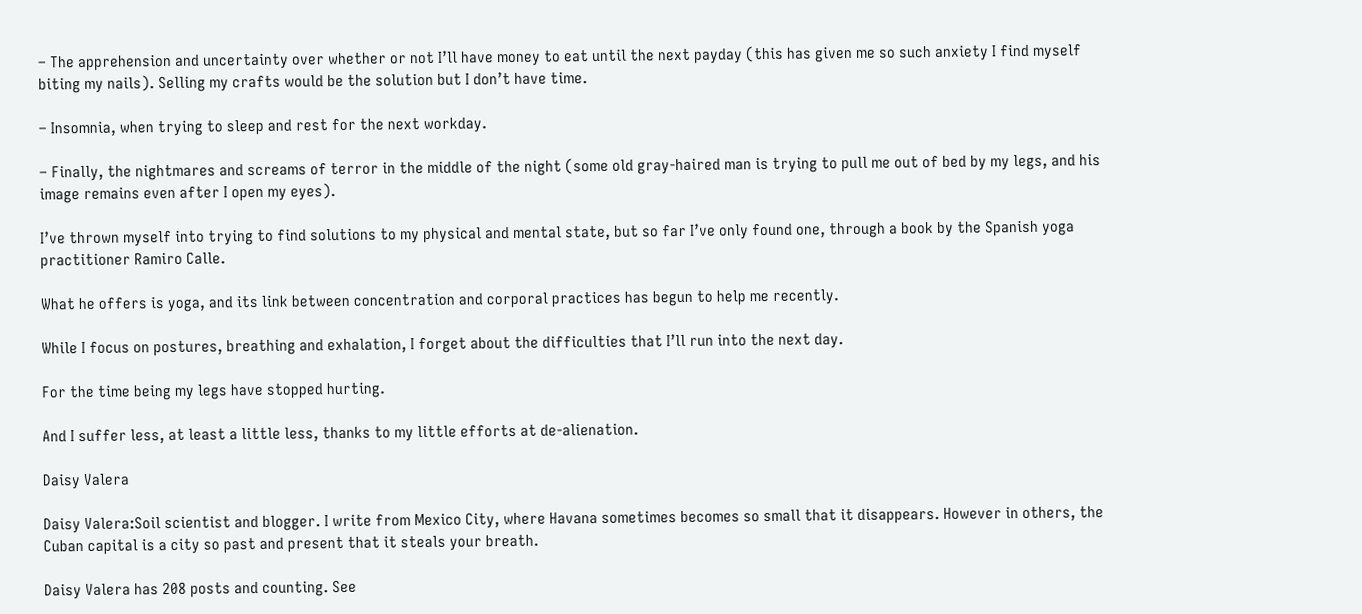– The apprehension and uncertainty over whether or not I’ll have money to eat until the next payday (this has given me so such anxiety I find myself biting my nails). Selling my crafts would be the solution but I don’t have time.

– Insomnia, when trying to sleep and rest for the next workday.

– Finally, the nightmares and screams of terror in the middle of the night (some old gray-haired man is trying to pull me out of bed by my legs, and his image remains even after I open my eyes).

I’ve thrown myself into trying to find solutions to my physical and mental state, but so far I’ve only found one, through a book by the Spanish yoga practitioner Ramiro Calle.

What he offers is yoga, and its link between concentration and corporal practices has begun to help me recently.

While I focus on postures, breathing and exhalation, I forget about the difficulties that I’ll run into the next day.

For the time being my legs have stopped hurting.

And I suffer less, at least a little less, thanks to my little efforts at de-alienation.

Daisy Valera

Daisy Valera:Soil scientist and blogger. I write from Mexico City, where Havana sometimes becomes so small that it disappears. However in others, the Cuban capital is a city so past and present that it steals your breath.

Daisy Valera has 208 posts and counting. See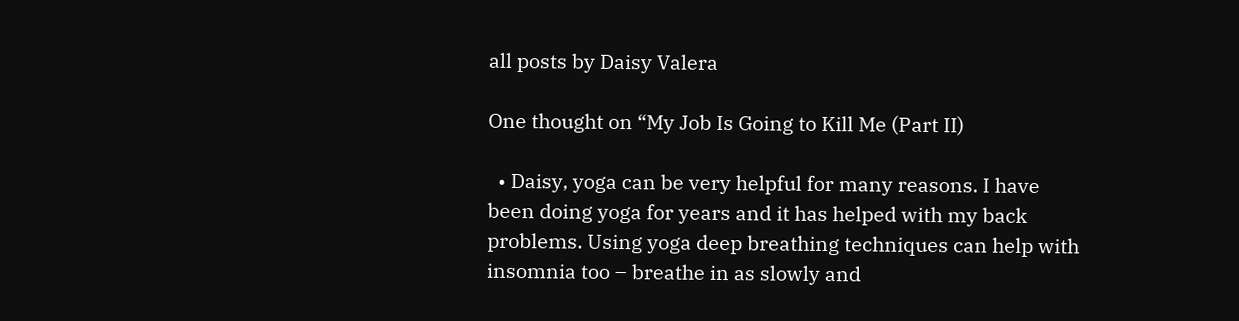all posts by Daisy Valera

One thought on “My Job Is Going to Kill Me (Part II)

  • Daisy, yoga can be very helpful for many reasons. I have been doing yoga for years and it has helped with my back problems. Using yoga deep breathing techniques can help with insomnia too – breathe in as slowly and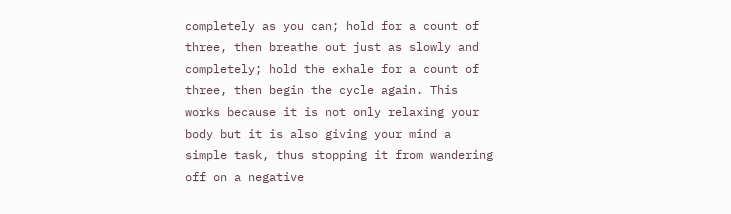completely as you can; hold for a count of three, then breathe out just as slowly and completely; hold the exhale for a count of three, then begin the cycle again. This works because it is not only relaxing your body but it is also giving your mind a simple task, thus stopping it from wandering off on a negative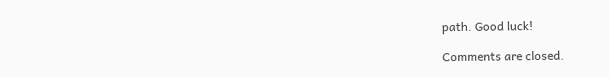path. Good luck!

Comments are closed.